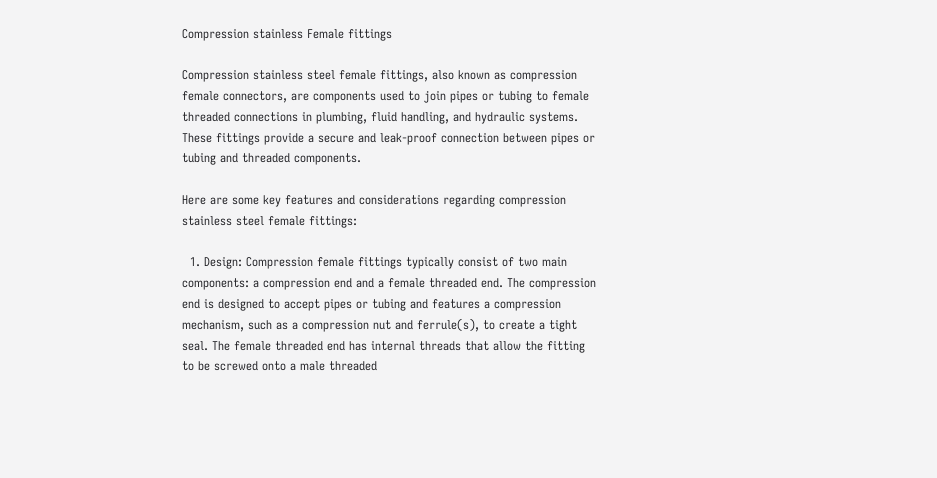Compression stainless Female fittings

Compression stainless steel female fittings, also known as compression female connectors, are components used to join pipes or tubing to female threaded connections in plumbing, fluid handling, and hydraulic systems. These fittings provide a secure and leak-proof connection between pipes or tubing and threaded components.

Here are some key features and considerations regarding compression stainless steel female fittings:

  1. Design: Compression female fittings typically consist of two main components: a compression end and a female threaded end. The compression end is designed to accept pipes or tubing and features a compression mechanism, such as a compression nut and ferrule(s), to create a tight seal. The female threaded end has internal threads that allow the fitting to be screwed onto a male threaded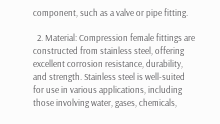component, such as a valve or pipe fitting.

  2. Material: Compression female fittings are constructed from stainless steel, offering excellent corrosion resistance, durability, and strength. Stainless steel is well-suited for use in various applications, including those involving water, gases, chemicals,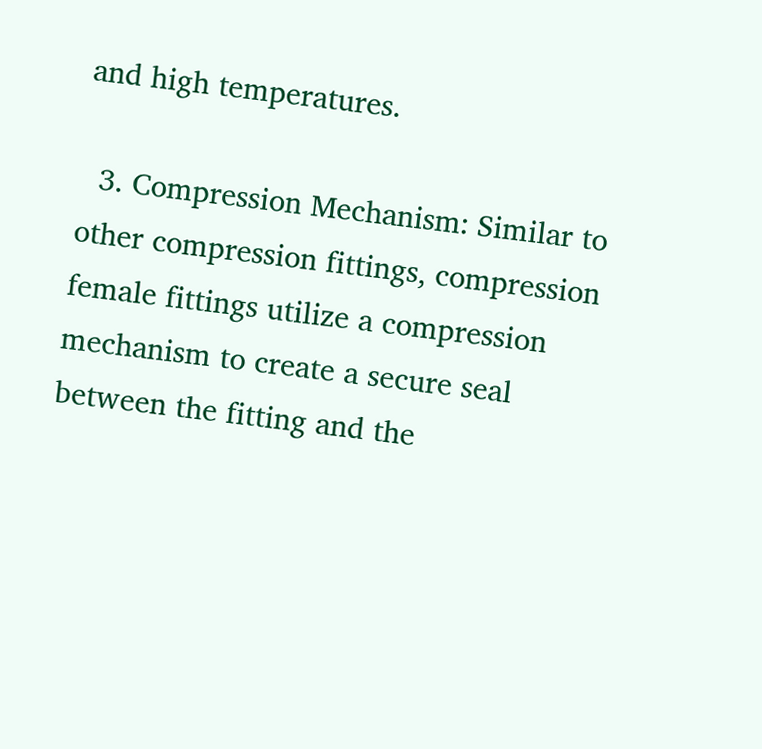and high temperatures.

  3. Compression Mechanism: Similar to other compression fittings, compression female fittings utilize a compression mechanism to create a secure seal between the fitting and the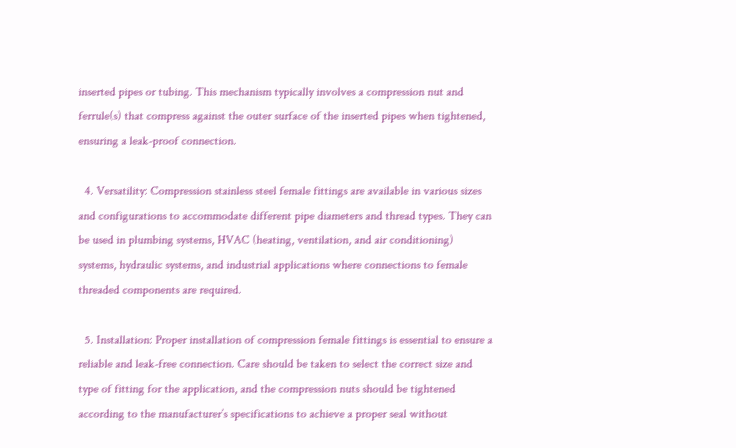inserted pipes or tubing. This mechanism typically involves a compression nut and ferrule(s) that compress against the outer surface of the inserted pipes when tightened, ensuring a leak-proof connection.

  4. Versatility: Compression stainless steel female fittings are available in various sizes and configurations to accommodate different pipe diameters and thread types. They can be used in plumbing systems, HVAC (heating, ventilation, and air conditioning) systems, hydraulic systems, and industrial applications where connections to female threaded components are required.

  5. Installation: Proper installation of compression female fittings is essential to ensure a reliable and leak-free connection. Care should be taken to select the correct size and type of fitting for the application, and the compression nuts should be tightened according to the manufacturer’s specifications to achieve a proper seal without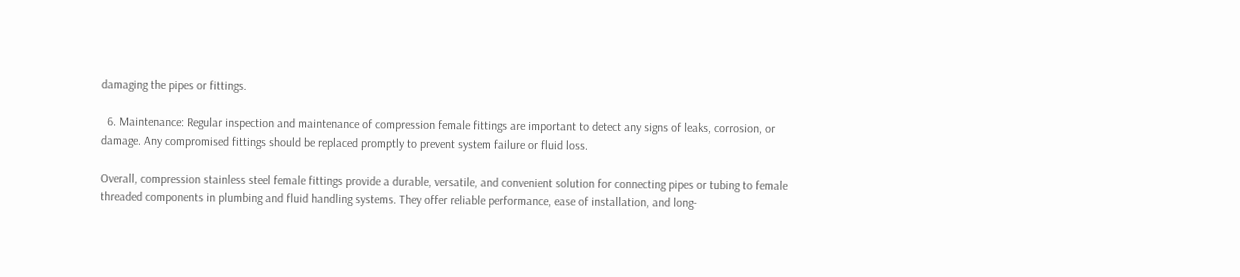damaging the pipes or fittings.

  6. Maintenance: Regular inspection and maintenance of compression female fittings are important to detect any signs of leaks, corrosion, or damage. Any compromised fittings should be replaced promptly to prevent system failure or fluid loss.

Overall, compression stainless steel female fittings provide a durable, versatile, and convenient solution for connecting pipes or tubing to female threaded components in plumbing and fluid handling systems. They offer reliable performance, ease of installation, and long-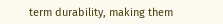term durability, making them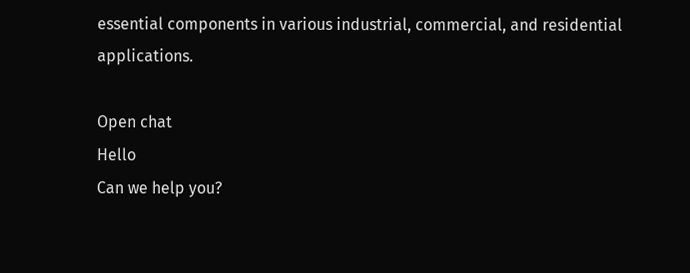essential components in various industrial, commercial, and residential applications.

Open chat
Hello
Can we help you?